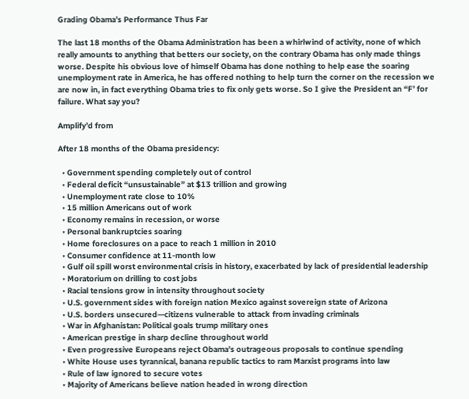Grading Obama’s Performance Thus Far

The last 18 months of the Obama Administration has been a whirlwind of activity, none of which really amounts to anything that betters our society, on the contrary Obama has only made things worse. Despite his obvious love of himself Obama has done nothing to help ease the soaring unemployment rate in America, he has offered nothing to help turn the corner on the recession we are now in, in fact everything Obama tries to fix only gets worse. So I give the President an “F’ for failure. What say you?

Amplify’d from

After 18 months of the Obama presidency:

  • Government spending completely out of control
  • Federal deficit “unsustainable” at $13 trillion and growing
  • Unemployment rate close to 10%
  • 15 million Americans out of work
  • Economy remains in recession, or worse
  • Personal bankruptcies soaring
  • Home foreclosures on a pace to reach 1 million in 2010
  • Consumer confidence at 11-month low
  • Gulf oil spill worst environmental crisis in history, exacerbated by lack of presidential leadership
  • Moratorium on drilling to cost jobs
  • Racial tensions grow in intensity throughout society
  • U.S. government sides with foreign nation Mexico against sovereign state of Arizona
  • U.S. borders unsecured—citizens vulnerable to attack from invading criminals
  • War in Afghanistan: Political goals trump military ones
  • American prestige in sharp decline throughout world
  • Even progressive Europeans reject Obama’s outrageous proposals to continue spending
  • White House uses tyrannical, banana republic tactics to ram Marxist programs into law
  • Rule of law ignored to secure votes
  • Majority of Americans believe nation headed in wrong direction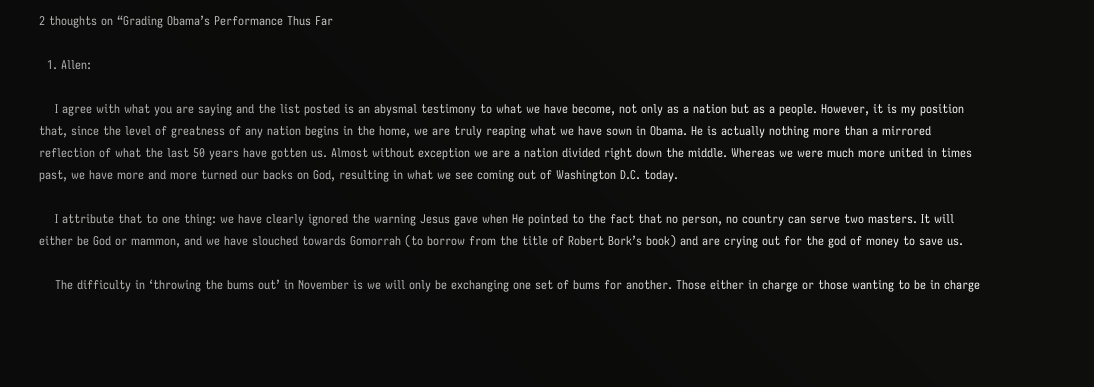2 thoughts on “Grading Obama’s Performance Thus Far

  1. Allen:

    I agree with what you are saying and the list posted is an abysmal testimony to what we have become, not only as a nation but as a people. However, it is my position that, since the level of greatness of any nation begins in the home, we are truly reaping what we have sown in Obama. He is actually nothing more than a mirrored reflection of what the last 50 years have gotten us. Almost without exception we are a nation divided right down the middle. Whereas we were much more united in times past, we have more and more turned our backs on God, resulting in what we see coming out of Washington D.C. today.

    I attribute that to one thing: we have clearly ignored the warning Jesus gave when He pointed to the fact that no person, no country can serve two masters. It will either be God or mammon, and we have slouched towards Gomorrah (to borrow from the title of Robert Bork’s book) and are crying out for the god of money to save us.

    The difficulty in ‘throwing the bums out’ in November is we will only be exchanging one set of bums for another. Those either in charge or those wanting to be in charge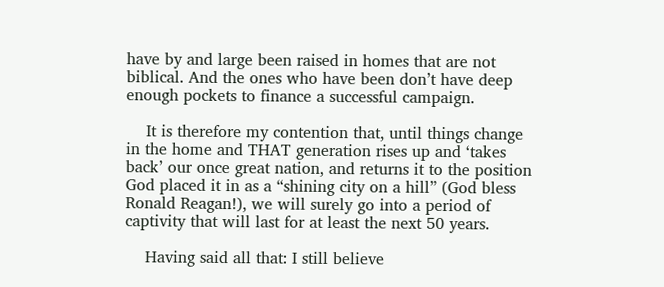have by and large been raised in homes that are not biblical. And the ones who have been don’t have deep enough pockets to finance a successful campaign.

    It is therefore my contention that, until things change in the home and THAT generation rises up and ‘takes back’ our once great nation, and returns it to the position God placed it in as a “shining city on a hill” (God bless Ronald Reagan!), we will surely go into a period of captivity that will last for at least the next 50 years.

    Having said all that: I still believe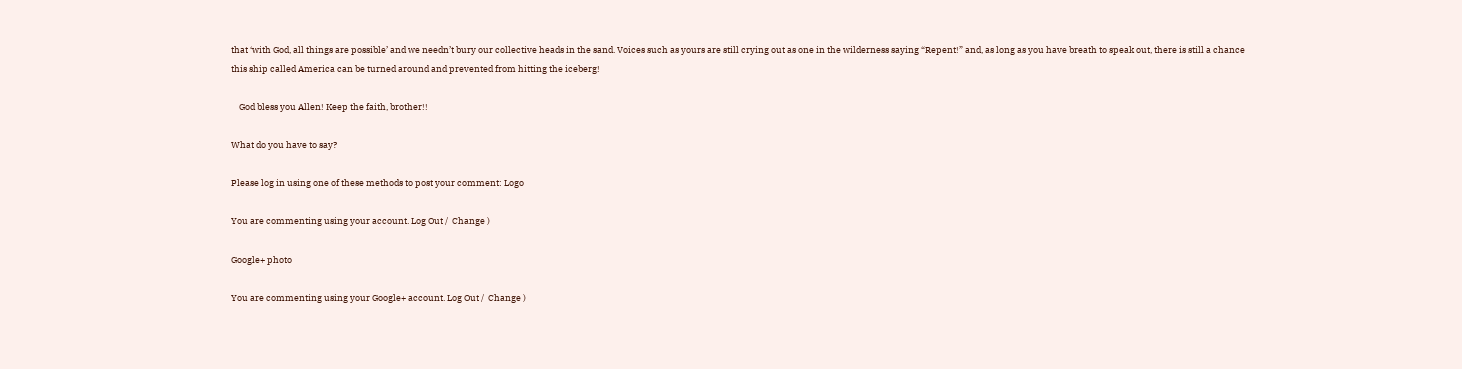that ‘with God, all things are possible’ and we needn’t bury our collective heads in the sand. Voices such as yours are still crying out as one in the wilderness saying “Repent!” and, as long as you have breath to speak out, there is still a chance this ship called America can be turned around and prevented from hitting the iceberg!

    God bless you Allen! Keep the faith, brother!!

What do you have to say?

Please log in using one of these methods to post your comment: Logo

You are commenting using your account. Log Out /  Change )

Google+ photo

You are commenting using your Google+ account. Log Out /  Change )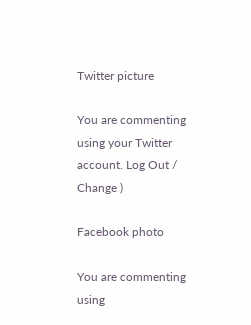Twitter picture

You are commenting using your Twitter account. Log Out /  Change )

Facebook photo

You are commenting using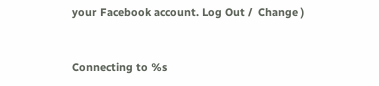your Facebook account. Log Out /  Change )


Connecting to %s